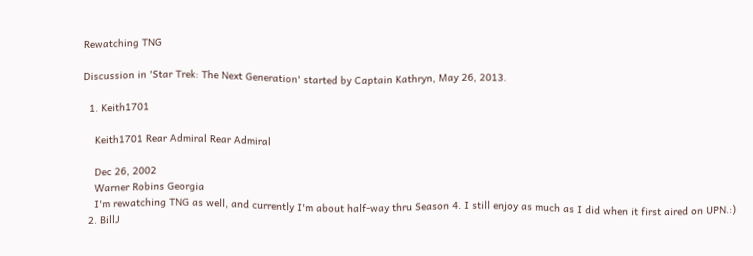Rewatching TNG

Discussion in 'Star Trek: The Next Generation' started by Captain Kathryn, May 26, 2013.

  1. Keith1701

    Keith1701 Rear Admiral Rear Admiral

    Dec 26, 2002
    Warner Robins Georgia
    I'm rewatching TNG as well, and currently I'm about half-way thru Season 4. I still enjoy as much as I did when it first aired on UPN.:)
  2. BillJ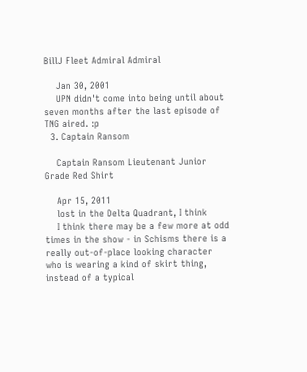BillJ Fleet Admiral Admiral

    Jan 30, 2001
    UPN didn't come into being until about seven months after the last episode of TNG aired. :p
  3. Captain Ransom

    Captain Ransom Lieutenant Junior Grade Red Shirt

    Apr 15, 2011
    lost in the Delta Quadrant, I think
    I think there may be a few more at odd times in the show - in Schisms there is a really out-of-place looking character who is wearing a kind of skirt thing, instead of a typical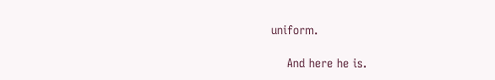uniform.

    And here he is.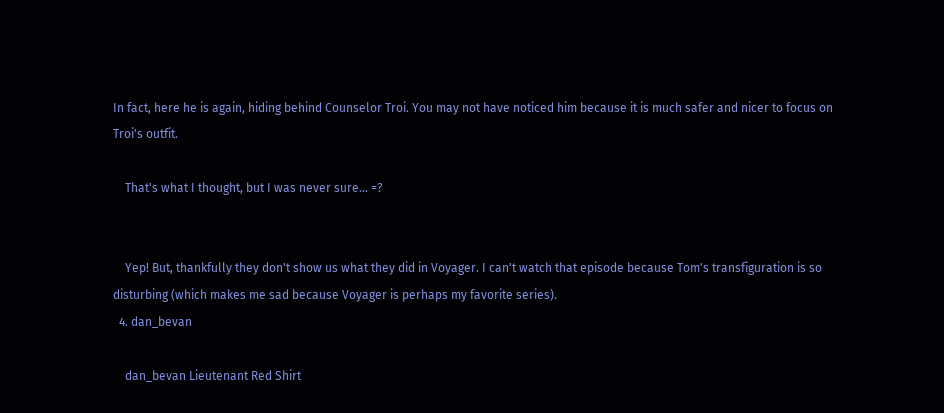In fact, here he is again, hiding behind Counselor Troi. You may not have noticed him because it is much safer and nicer to focus on Troi's outfit.

    That's what I thought, but I was never sure... =?


    Yep! But, thankfully they don't show us what they did in Voyager. I can't watch that episode because Tom's transfiguration is so disturbing (which makes me sad because Voyager is perhaps my favorite series).
  4. dan_bevan

    dan_bevan Lieutenant Red Shirt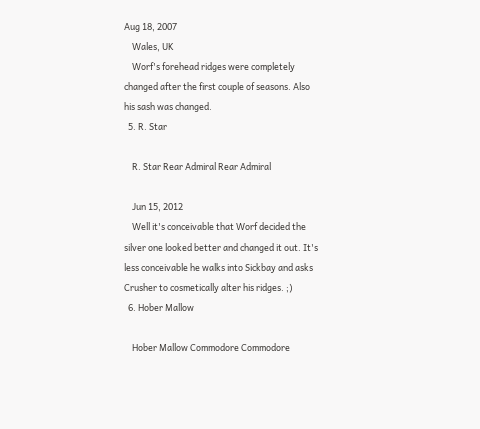Aug 18, 2007
    Wales, UK
    Worf's forehead ridges were completely changed after the first couple of seasons. Also his sash was changed.
  5. R. Star

    R. Star Rear Admiral Rear Admiral

    Jun 15, 2012
    Well it's conceivable that Worf decided the silver one looked better and changed it out. It's less conceivable he walks into Sickbay and asks Crusher to cosmetically alter his ridges. ;)
  6. Hober Mallow

    Hober Mallow Commodore Commodore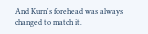And Kurn's forehead was always changed to match it.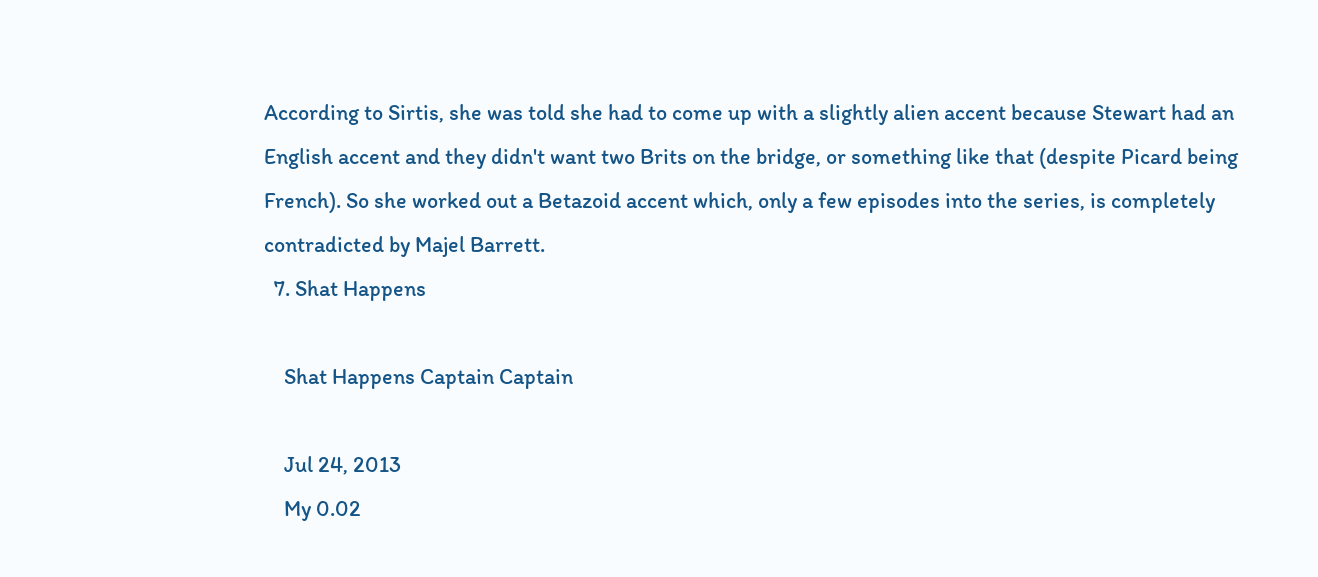According to Sirtis, she was told she had to come up with a slightly alien accent because Stewart had an English accent and they didn't want two Brits on the bridge, or something like that (despite Picard being French). So she worked out a Betazoid accent which, only a few episodes into the series, is completely contradicted by Majel Barrett.
  7. Shat Happens

    Shat Happens Captain Captain

    Jul 24, 2013
    My 0.02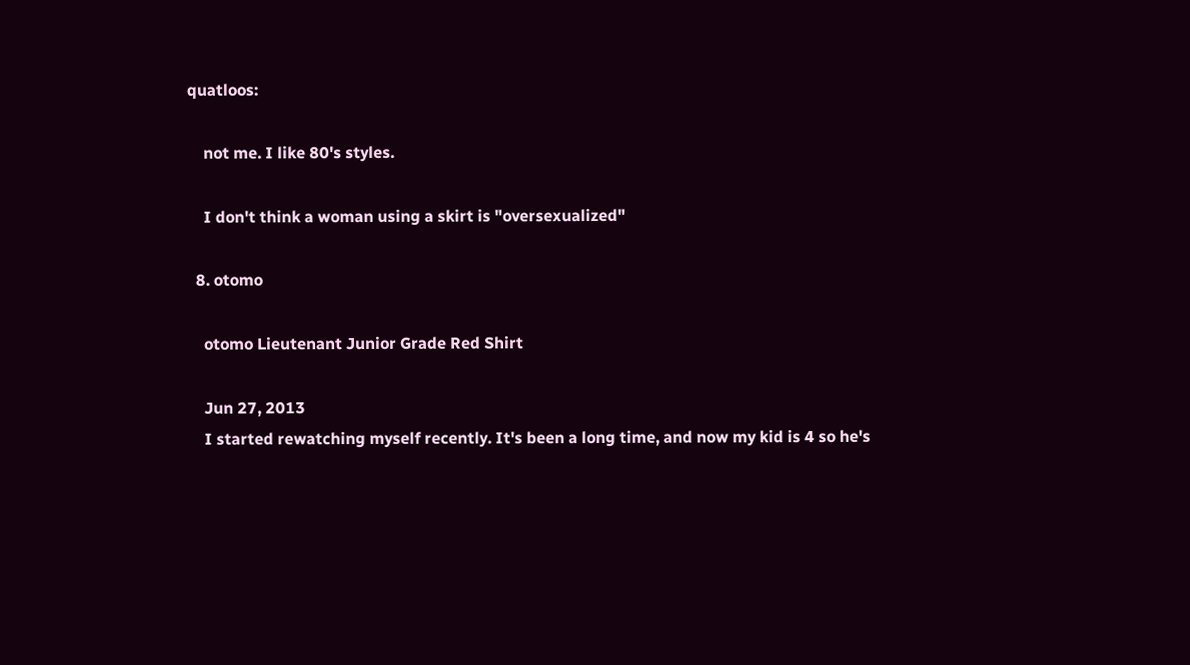quatloos:

    not me. I like 80's styles.

    I don't think a woman using a skirt is "oversexualized"

  8. otomo

    otomo Lieutenant Junior Grade Red Shirt

    Jun 27, 2013
    I started rewatching myself recently. It's been a long time, and now my kid is 4 so he's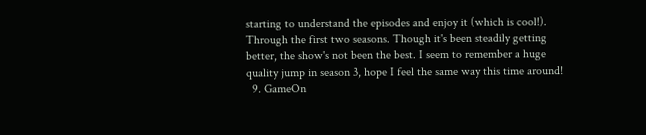starting to understand the episodes and enjoy it (which is cool!). Through the first two seasons. Though it's been steadily getting better, the show's not been the best. I seem to remember a huge quality jump in season 3, hope I feel the same way this time around!
  9. GameOn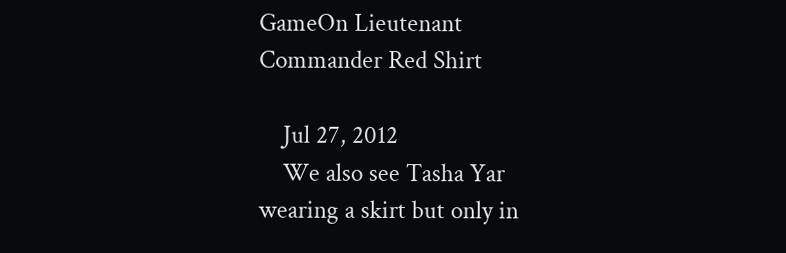GameOn Lieutenant Commander Red Shirt

    Jul 27, 2012
    We also see Tasha Yar wearing a skirt but only in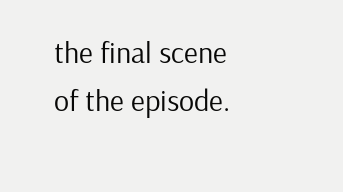the final scene of the episode.